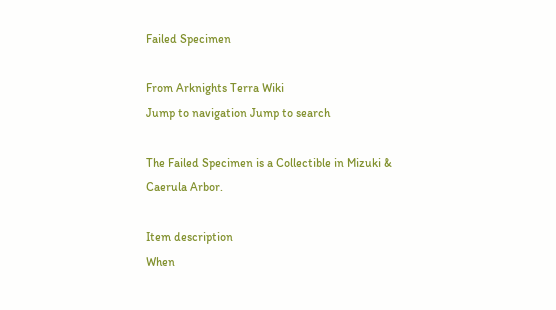Failed Specimen

From Arknights Terra Wiki
Jump to navigation Jump to search

The Failed Specimen is a Collectible in Mizuki & Caerula Arbor.

Item description
When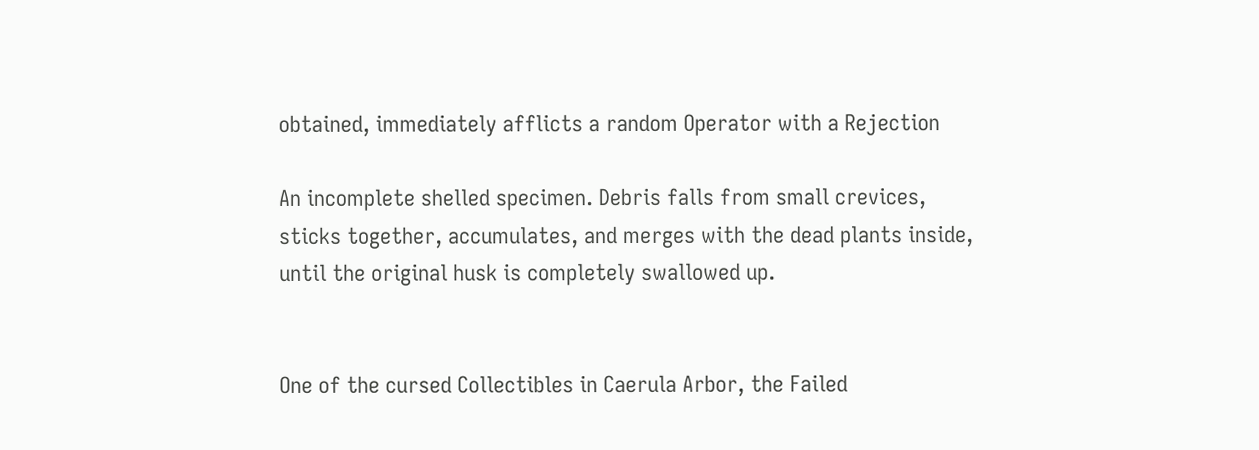obtained, immediately afflicts a random Operator with a Rejection

An incomplete shelled specimen. Debris falls from small crevices, sticks together, accumulates, and merges with the dead plants inside, until the original husk is completely swallowed up.


One of the cursed Collectibles in Caerula Arbor, the Failed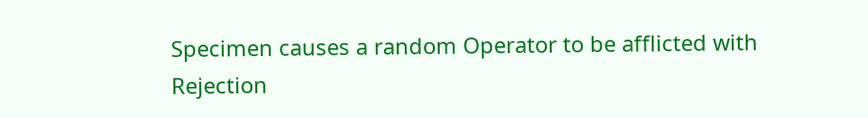Specimen causes a random Operator to be afflicted with Rejection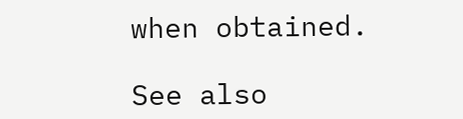when obtained.

See also